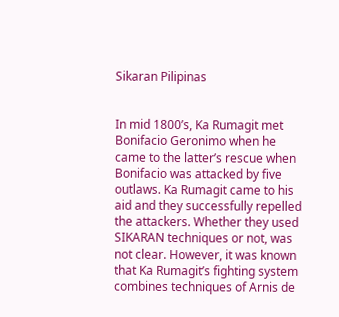Sikaran Pilipinas


In mid 1800’s, Ka Rumagit met Bonifacio Geronimo when he came to the latter’s rescue when Bonifacio was attacked by five outlaws. Ka Rumagit came to his aid and they successfully repelled the attackers. Whether they used SIKARAN techniques or not, was not clear. However, it was known that Ka Rumagit’s fighting system combines techniques of Arnis de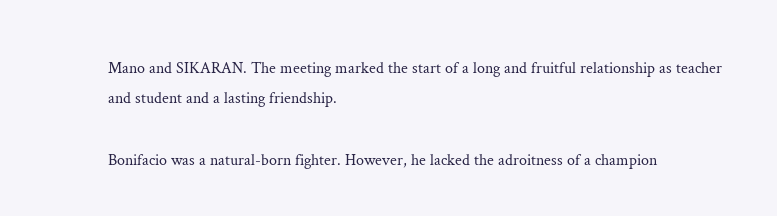Mano and SIKARAN. The meeting marked the start of a long and fruitful relationship as teacher and student and a lasting friendship.

Bonifacio was a natural-born fighter. However, he lacked the adroitness of a champion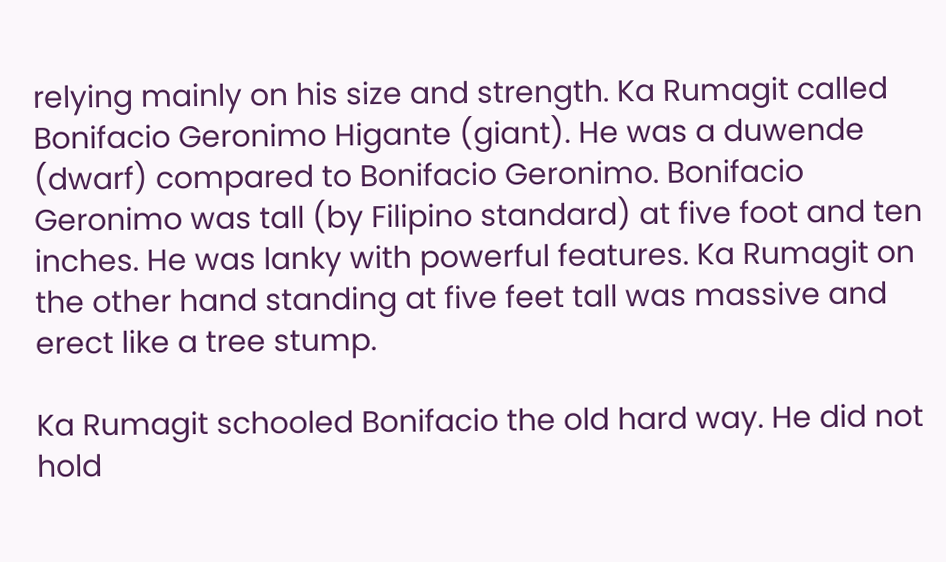relying mainly on his size and strength. Ka Rumagit called Bonifacio Geronimo Higante (giant). He was a duwende (dwarf) compared to Bonifacio Geronimo. Bonifacio Geronimo was tall (by Filipino standard) at five foot and ten inches. He was lanky with powerful features. Ka Rumagit on the other hand standing at five feet tall was massive and erect like a tree stump.

Ka Rumagit schooled Bonifacio the old hard way. He did not hold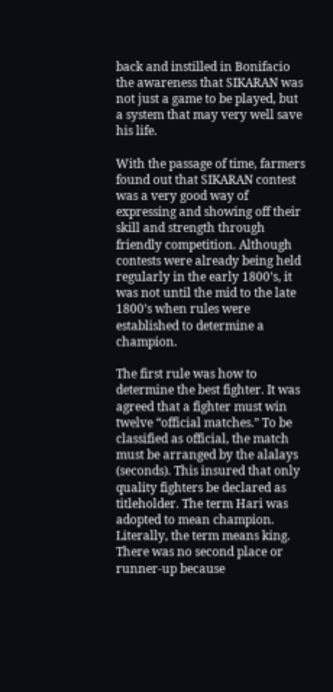back and instilled in Bonifacio the awareness that SIKARAN was not just a game to be played, but a system that may very well save his life.

With the passage of time, farmers found out that SIKARAN contest was a very good way of expressing and showing off their skill and strength through friendly competition. Although contests were already being held regularly in the early 1800’s, it was not until the mid to the late 1800’s when rules were established to determine a champion.

The first rule was how to determine the best fighter. It was agreed that a fighter must win twelve “official matches.” To be classified as official, the match must be arranged by the alalays (seconds). This insured that only quality fighters be declared as titleholder. The term Hari was adopted to mean champion. Literally, the term means king. There was no second place or runner-up because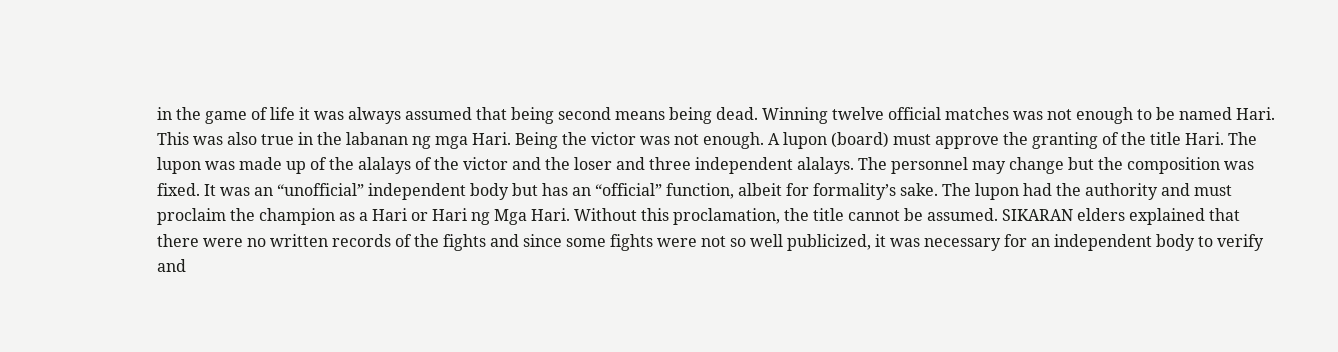in the game of life it was always assumed that being second means being dead. Winning twelve official matches was not enough to be named Hari. This was also true in the labanan ng mga Hari. Being the victor was not enough. A lupon (board) must approve the granting of the title Hari. The lupon was made up of the alalays of the victor and the loser and three independent alalays. The personnel may change but the composition was fixed. It was an “unofficial” independent body but has an “official” function, albeit for formality’s sake. The lupon had the authority and must proclaim the champion as a Hari or Hari ng Mga Hari. Without this proclamation, the title cannot be assumed. SIKARAN elders explained that there were no written records of the fights and since some fights were not so well publicized, it was necessary for an independent body to verify and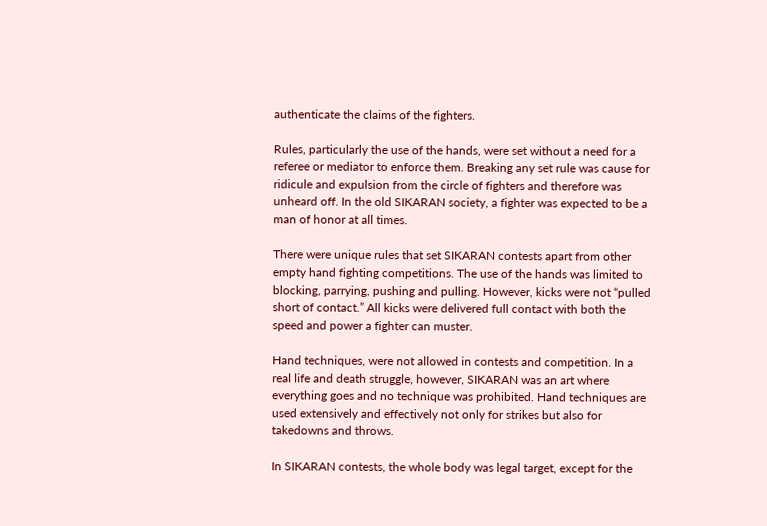authenticate the claims of the fighters.

Rules, particularly the use of the hands, were set without a need for a referee or mediator to enforce them. Breaking any set rule was cause for ridicule and expulsion from the circle of fighters and therefore was unheard off. In the old SIKARAN society, a fighter was expected to be a man of honor at all times.

There were unique rules that set SIKARAN contests apart from other empty hand fighting competitions. The use of the hands was limited to blocking, parrying, pushing and pulling. However, kicks were not “pulled short of contact.” All kicks were delivered full contact with both the speed and power a fighter can muster.

Hand techniques, were not allowed in contests and competition. In a real life and death struggle, however, SIKARAN was an art where everything goes and no technique was prohibited. Hand techniques are used extensively and effectively not only for strikes but also for takedowns and throws.

In SIKARAN contests, the whole body was legal target, except for the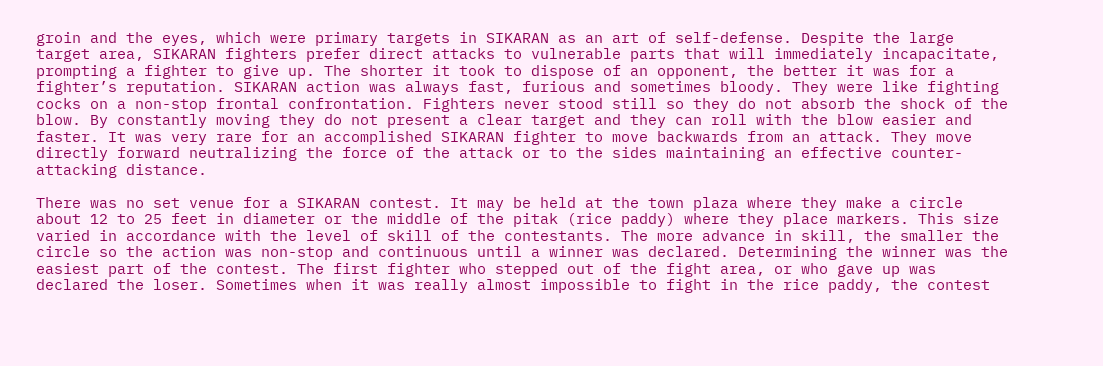groin and the eyes, which were primary targets in SIKARAN as an art of self-defense. Despite the large target area, SIKARAN fighters prefer direct attacks to vulnerable parts that will immediately incapacitate, prompting a fighter to give up. The shorter it took to dispose of an opponent, the better it was for a fighter’s reputation. SIKARAN action was always fast, furious and sometimes bloody. They were like fighting cocks on a non-stop frontal confrontation. Fighters never stood still so they do not absorb the shock of the blow. By constantly moving they do not present a clear target and they can roll with the blow easier and faster. It was very rare for an accomplished SIKARAN fighter to move backwards from an attack. They move directly forward neutralizing the force of the attack or to the sides maintaining an effective counter-attacking distance.

There was no set venue for a SIKARAN contest. It may be held at the town plaza where they make a circle about 12 to 25 feet in diameter or the middle of the pitak (rice paddy) where they place markers. This size varied in accordance with the level of skill of the contestants. The more advance in skill, the smaller the circle so the action was non-stop and continuous until a winner was declared. Determining the winner was the easiest part of the contest. The first fighter who stepped out of the fight area, or who gave up was declared the loser. Sometimes when it was really almost impossible to fight in the rice paddy, the contest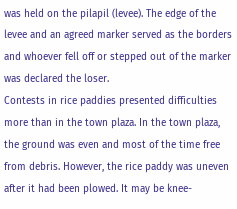was held on the pilapil (levee). The edge of the levee and an agreed marker served as the borders and whoever fell off or stepped out of the marker was declared the loser.
Contests in rice paddies presented difficulties more than in the town plaza. In the town plaza, the ground was even and most of the time free from debris. However, the rice paddy was uneven after it had been plowed. It may be knee-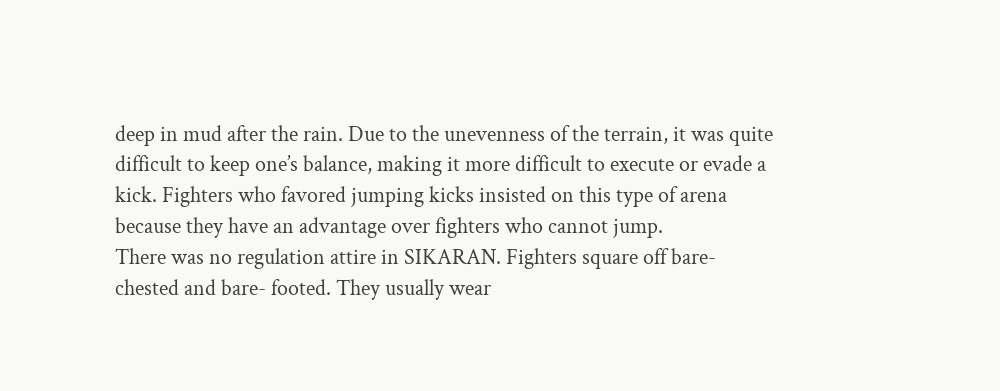deep in mud after the rain. Due to the unevenness of the terrain, it was quite difficult to keep one’s balance, making it more difficult to execute or evade a kick. Fighters who favored jumping kicks insisted on this type of arena because they have an advantage over fighters who cannot jump.
There was no regulation attire in SIKARAN. Fighters square off bare-chested and bare- footed. They usually wear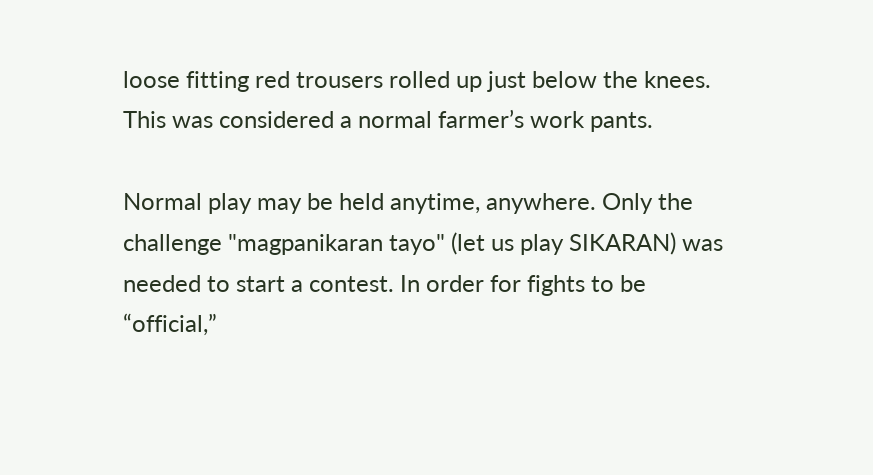loose fitting red trousers rolled up just below the knees. This was considered a normal farmer’s work pants.

Normal play may be held anytime, anywhere. Only the challenge "magpanikaran tayo" (let us play SIKARAN) was needed to start a contest. In order for fights to be “official,”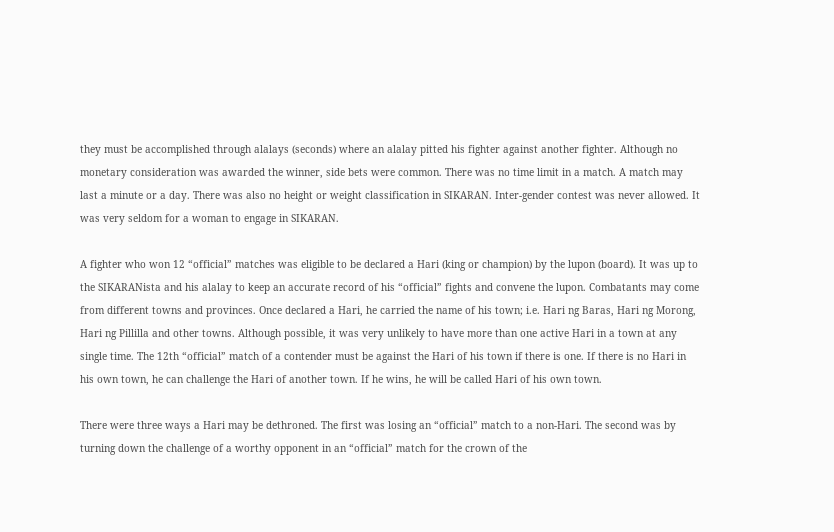they must be accomplished through alalays (seconds) where an alalay pitted his fighter against another fighter. Although no monetary consideration was awarded the winner, side bets were common. There was no time limit in a match. A match may last a minute or a day. There was also no height or weight classification in SIKARAN. Inter-gender contest was never allowed. It was very seldom for a woman to engage in SIKARAN.

A fighter who won 12 “official” matches was eligible to be declared a Hari (king or champion) by the lupon (board). It was up to the SIKARANista and his alalay to keep an accurate record of his “official” fights and convene the lupon. Combatants may come from different towns and provinces. Once declared a Hari, he carried the name of his town; i.e. Hari ng Baras, Hari ng Morong, Hari ng Pillilla and other towns. Although possible, it was very unlikely to have more than one active Hari in a town at any single time. The 12th “official” match of a contender must be against the Hari of his town if there is one. If there is no Hari in his own town, he can challenge the Hari of another town. If he wins, he will be called Hari of his own town.

There were three ways a Hari may be dethroned. The first was losing an “official” match to a non-Hari. The second was by turning down the challenge of a worthy opponent in an “official” match for the crown of the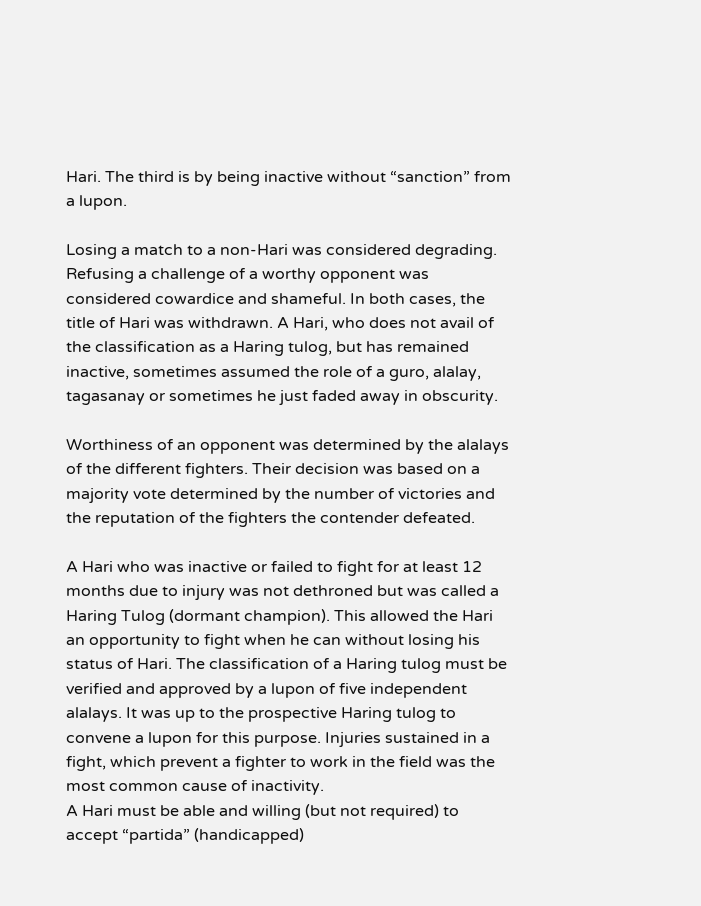Hari. The third is by being inactive without “sanction” from a lupon.

Losing a match to a non-Hari was considered degrading. Refusing a challenge of a worthy opponent was considered cowardice and shameful. In both cases, the title of Hari was withdrawn. A Hari, who does not avail of the classification as a Haring tulog, but has remained inactive, sometimes assumed the role of a guro, alalay, tagasanay or sometimes he just faded away in obscurity.

Worthiness of an opponent was determined by the alalays of the different fighters. Their decision was based on a majority vote determined by the number of victories and the reputation of the fighters the contender defeated.

A Hari who was inactive or failed to fight for at least 12 months due to injury was not dethroned but was called a Haring Tulog (dormant champion). This allowed the Hari an opportunity to fight when he can without losing his status of Hari. The classification of a Haring tulog must be verified and approved by a lupon of five independent alalays. It was up to the prospective Haring tulog to convene a lupon for this purpose. Injuries sustained in a fight, which prevent a fighter to work in the field was the most common cause of inactivity.
A Hari must be able and willing (but not required) to accept “partida” (handicapped)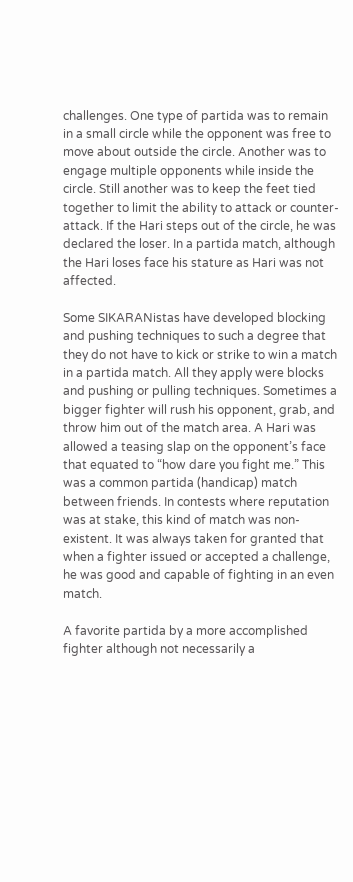challenges. One type of partida was to remain in a small circle while the opponent was free to move about outside the circle. Another was to engage multiple opponents while inside the circle. Still another was to keep the feet tied together to limit the ability to attack or counter-attack. If the Hari steps out of the circle, he was declared the loser. In a partida match, although the Hari loses face his stature as Hari was not affected.

Some SIKARANistas have developed blocking and pushing techniques to such a degree that they do not have to kick or strike to win a match in a partida match. All they apply were blocks and pushing or pulling techniques. Sometimes a bigger fighter will rush his opponent, grab, and throw him out of the match area. A Hari was allowed a teasing slap on the opponent’s face that equated to “how dare you fight me.” This was a common partida (handicap) match between friends. In contests where reputation was at stake, this kind of match was non-existent. It was always taken for granted that when a fighter issued or accepted a challenge, he was good and capable of fighting in an even match.

A favorite partida by a more accomplished fighter although not necessarily a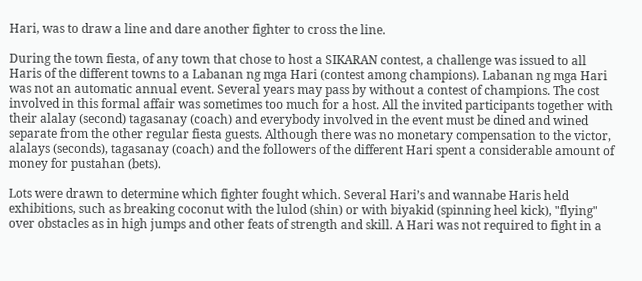Hari, was to draw a line and dare another fighter to cross the line.

During the town fiesta, of any town that chose to host a SIKARAN contest, a challenge was issued to all Haris of the different towns to a Labanan ng mga Hari (contest among champions). Labanan ng mga Hari was not an automatic annual event. Several years may pass by without a contest of champions. The cost involved in this formal affair was sometimes too much for a host. All the invited participants together with their alalay (second) tagasanay (coach) and everybody involved in the event must be dined and wined separate from the other regular fiesta guests. Although there was no monetary compensation to the victor, alalays (seconds), tagasanay (coach) and the followers of the different Hari spent a considerable amount of money for pustahan (bets).

Lots were drawn to determine which fighter fought which. Several Hari’s and wannabe Haris held exhibitions, such as breaking coconut with the lulod (shin) or with biyakid (spinning heel kick), "flying" over obstacles as in high jumps and other feats of strength and skill. A Hari was not required to fight in a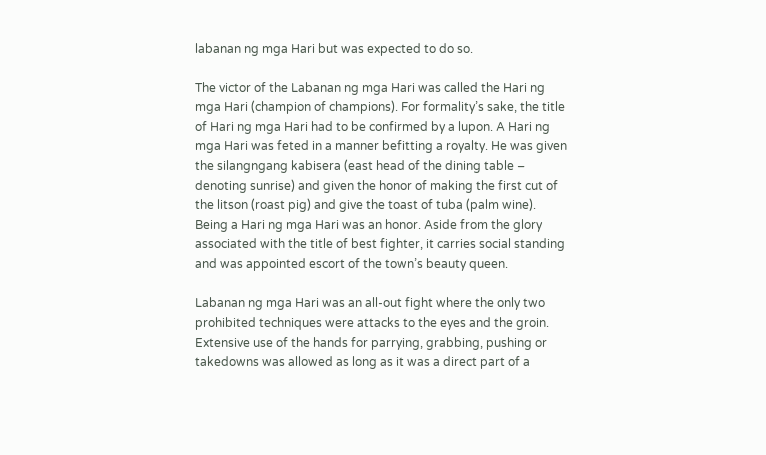labanan ng mga Hari but was expected to do so.

The victor of the Labanan ng mga Hari was called the Hari ng mga Hari (champion of champions). For formality’s sake, the title of Hari ng mga Hari had to be confirmed by a lupon. A Hari ng mga Hari was feted in a manner befitting a royalty. He was given the silangngang kabisera (east head of the dining table – denoting sunrise) and given the honor of making the first cut of the litson (roast pig) and give the toast of tuba (palm wine). Being a Hari ng mga Hari was an honor. Aside from the glory associated with the title of best fighter, it carries social standing and was appointed escort of the town’s beauty queen.

Labanan ng mga Hari was an all-out fight where the only two prohibited techniques were attacks to the eyes and the groin.  Extensive use of the hands for parrying, grabbing, pushing or takedowns was allowed as long as it was a direct part of a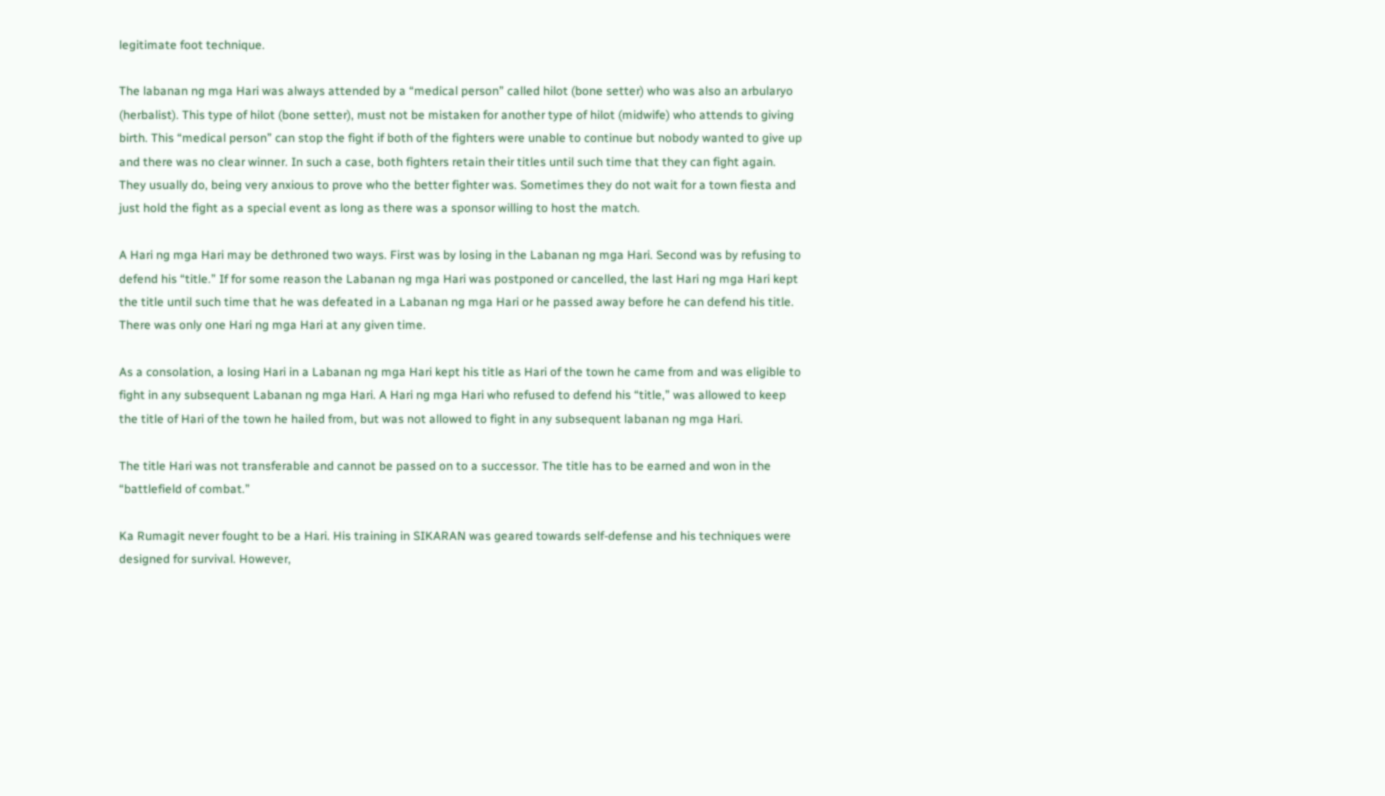legitimate foot technique.

The labanan ng mga Hari was always attended by a “medical person” called hilot (bone setter) who was also an arbularyo (herbalist). This type of hilot (bone setter), must not be mistaken for another type of hilot (midwife) who attends to giving birth. This “medical person” can stop the fight if both of the fighters were unable to continue but nobody wanted to give up and there was no clear winner. In such a case, both fighters retain their titles until such time that they can fight again. They usually do, being very anxious to prove who the better fighter was. Sometimes they do not wait for a town fiesta and just hold the fight as a special event as long as there was a sponsor willing to host the match.

A Hari ng mga Hari may be dethroned two ways. First was by losing in the Labanan ng mga Hari. Second was by refusing to defend his “title.” If for some reason the Labanan ng mga Hari was postponed or cancelled, the last Hari ng mga Hari kept the title until such time that he was defeated in a Labanan ng mga Hari or he passed away before he can defend his title. There was only one Hari ng mga Hari at any given time.

As a consolation, a losing Hari in a Labanan ng mga Hari kept his title as Hari of the town he came from and was eligible to fight in any subsequent Labanan ng mga Hari. A Hari ng mga Hari who refused to defend his “title,” was allowed to keep the title of Hari of the town he hailed from, but was not allowed to fight in any subsequent labanan ng mga Hari.

The title Hari was not transferable and cannot be passed on to a successor. The title has to be earned and won in the “battlefield of combat.”

Ka Rumagit never fought to be a Hari. His training in SIKARAN was geared towards self-defense and his techniques were designed for survival. However,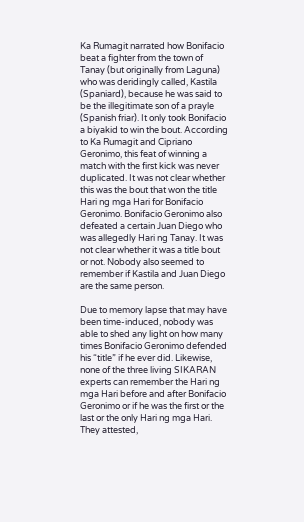Ka Rumagit narrated how Bonifacio beat a fighter from the town of Tanay (but originally from Laguna) who was deridingly called, Kastila (Spaniard), because he was said to be the illegitimate son of a prayle (Spanish friar). It only took Bonifacio a biyakid to win the bout. According to Ka Rumagit and Cipriano Geronimo, this feat of winning a match with the first kick was never duplicated. It was not clear whether this was the bout that won the title Hari ng mga Hari for Bonifacio Geronimo. Bonifacio Geronimo also defeated a certain Juan Diego who was allegedly Hari ng Tanay. It was not clear whether it was a title bout or not. Nobody also seemed to remember if Kastila and Juan Diego are the same person.

Due to memory lapse that may have been time-induced, nobody was able to shed any light on how many times Bonifacio Geronimo defended his “title” if he ever did. Likewise, none of the three living SIKARAN experts can remember the Hari ng mga Hari before and after Bonifacio Geronimo or if he was the first or the last or the only Hari ng mga Hari. They attested,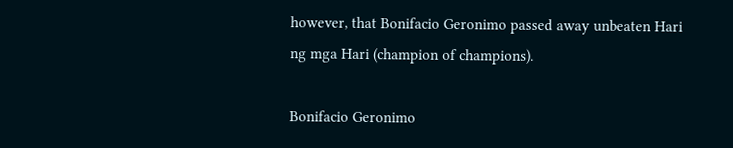however, that Bonifacio Geronimo passed away unbeaten Hari ng mga Hari (champion of champions).

Bonifacio Geronimo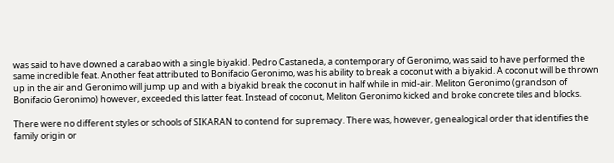was said to have downed a carabao with a single biyakid. Pedro Castaneda, a contemporary of Geronimo, was said to have performed the same incredible feat. Another feat attributed to Bonifacio Geronimo, was his ability to break a coconut with a biyakid. A coconut will be thrown up in the air and Geronimo will jump up and with a biyakid break the coconut in half while in mid-air. Meliton Geronimo (grandson of Bonifacio Geronimo) however, exceeded this latter feat. Instead of coconut, Meliton Geronimo kicked and broke concrete tiles and blocks.

There were no different styles or schools of SIKARAN to contend for supremacy. There was, however, genealogical order that identifies the family origin or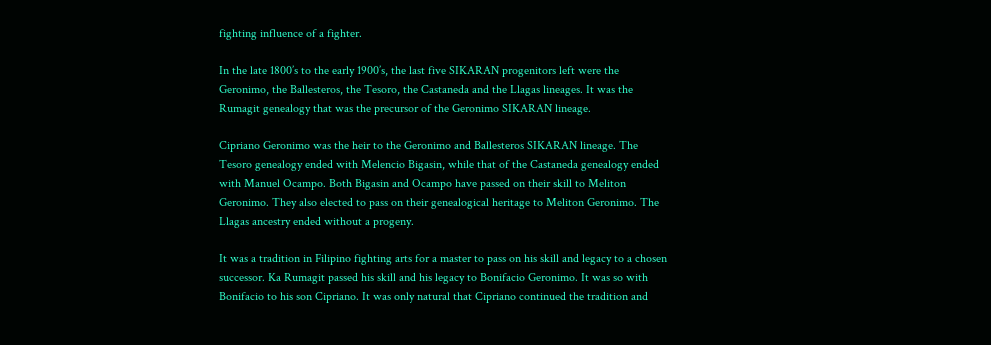fighting influence of a fighter.

In the late 1800’s to the early 1900’s, the last five SIKARAN progenitors left were the Geronimo, the Ballesteros, the Tesoro, the Castaneda and the Llagas lineages. It was the Rumagit genealogy that was the precursor of the Geronimo SIKARAN lineage.

Cipriano Geronimo was the heir to the Geronimo and Ballesteros SIKARAN lineage. The Tesoro genealogy ended with Melencio Bigasin, while that of the Castaneda genealogy ended with Manuel Ocampo. Both Bigasin and Ocampo have passed on their skill to Meliton Geronimo. They also elected to pass on their genealogical heritage to Meliton Geronimo. The Llagas ancestry ended without a progeny.

It was a tradition in Filipino fighting arts for a master to pass on his skill and legacy to a chosen successor. Ka Rumagit passed his skill and his legacy to Bonifacio Geronimo. It was so with Bonifacio to his son Cipriano. It was only natural that Cipriano continued the tradition and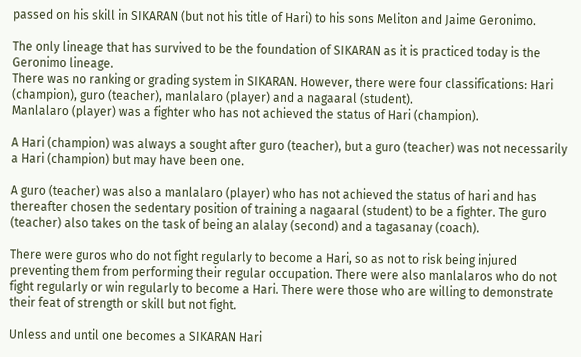passed on his skill in SIKARAN (but not his title of Hari) to his sons Meliton and Jaime Geronimo.

The only lineage that has survived to be the foundation of SIKARAN as it is practiced today is the Geronimo lineage.
There was no ranking or grading system in SIKARAN. However, there were four classifications: Hari (champion), guro (teacher), manlalaro (player) and a nagaaral (student).
Manlalaro (player) was a fighter who has not achieved the status of Hari (champion).

A Hari (champion) was always a sought after guro (teacher), but a guro (teacher) was not necessarily a Hari (champion) but may have been one.

A guro (teacher) was also a manlalaro (player) who has not achieved the status of hari and has thereafter chosen the sedentary position of training a nagaaral (student) to be a fighter. The guro (teacher) also takes on the task of being an alalay (second) and a tagasanay (coach).

There were guros who do not fight regularly to become a Hari, so as not to risk being injured preventing them from performing their regular occupation. There were also manlalaros who do not fight regularly or win regularly to become a Hari. There were those who are willing to demonstrate their feat of strength or skill but not fight.

Unless and until one becomes a SIKARAN Hari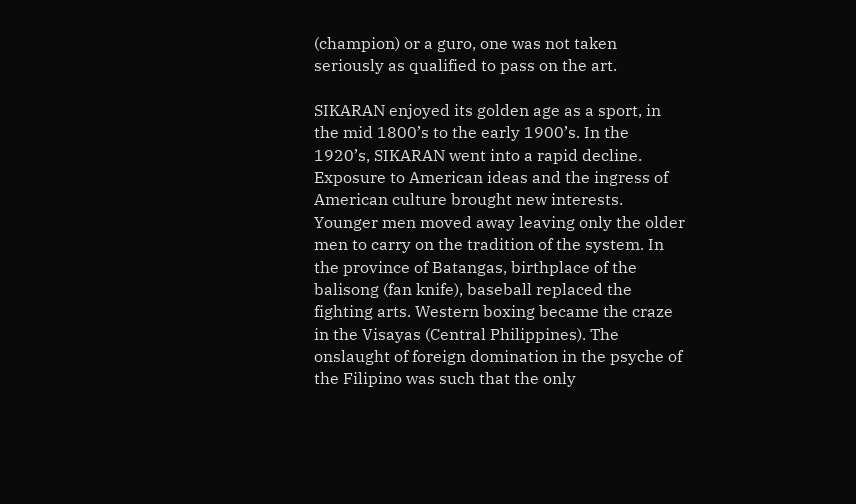(champion) or a guro, one was not taken seriously as qualified to pass on the art.

SIKARAN enjoyed its golden age as a sport, in the mid 1800’s to the early 1900’s. In the 1920’s, SIKARAN went into a rapid decline. Exposure to American ideas and the ingress of American culture brought new interests. Younger men moved away leaving only the older men to carry on the tradition of the system. In the province of Batangas, birthplace of the balisong (fan knife), baseball replaced the fighting arts. Western boxing became the craze in the Visayas (Central Philippines). The onslaught of foreign domination in the psyche of the Filipino was such that the only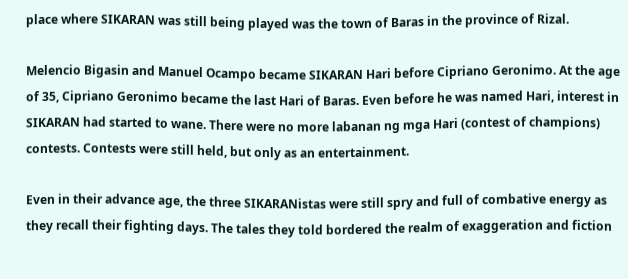place where SIKARAN was still being played was the town of Baras in the province of Rizal.

Melencio Bigasin and Manuel Ocampo became SIKARAN Hari before Cipriano Geronimo. At the age of 35, Cipriano Geronimo became the last Hari of Baras. Even before he was named Hari, interest in SIKARAN had started to wane. There were no more labanan ng mga Hari (contest of champions) contests. Contests were still held, but only as an entertainment.

Even in their advance age, the three SIKARANistas were still spry and full of combative energy as they recall their fighting days. The tales they told bordered the realm of exaggeration and fiction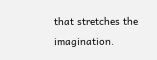that stretches the imagination.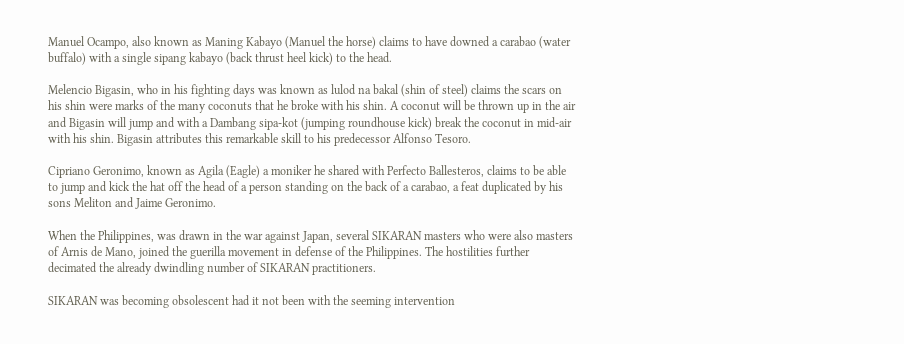Manuel Ocampo, also known as Maning Kabayo (Manuel the horse) claims to have downed a carabao (water buffalo) with a single sipang kabayo (back thrust heel kick) to the head.

Melencio Bigasin, who in his fighting days was known as lulod na bakal (shin of steel) claims the scars on his shin were marks of the many coconuts that he broke with his shin. A coconut will be thrown up in the air and Bigasin will jump and with a Dambang sipa-kot (jumping roundhouse kick) break the coconut in mid-air with his shin. Bigasin attributes this remarkable skill to his predecessor Alfonso Tesoro.

Cipriano Geronimo, known as Agila (Eagle) a moniker he shared with Perfecto Ballesteros, claims to be able to jump and kick the hat off the head of a person standing on the back of a carabao, a feat duplicated by his sons Meliton and Jaime Geronimo.

When the Philippines, was drawn in the war against Japan, several SIKARAN masters who were also masters of Arnis de Mano, joined the guerilla movement in defense of the Philippines. The hostilities further decimated the already dwindling number of SIKARAN practitioners.

SIKARAN was becoming obsolescent had it not been with the seeming intervention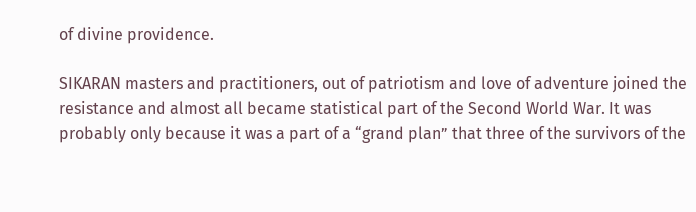of divine providence.

SIKARAN masters and practitioners, out of patriotism and love of adventure joined the resistance and almost all became statistical part of the Second World War. It was probably only because it was a part of a “grand plan” that three of the survivors of the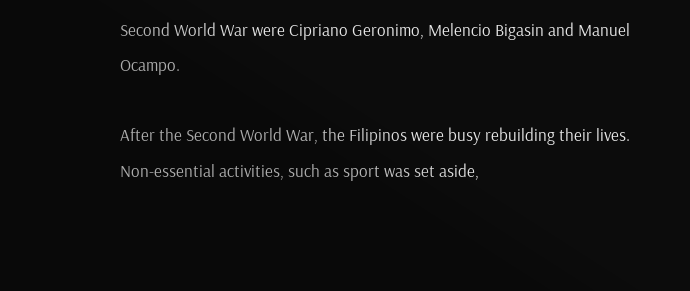Second World War were Cipriano Geronimo, Melencio Bigasin and Manuel Ocampo.

After the Second World War, the Filipinos were busy rebuilding their lives. Non-essential activities, such as sport was set aside,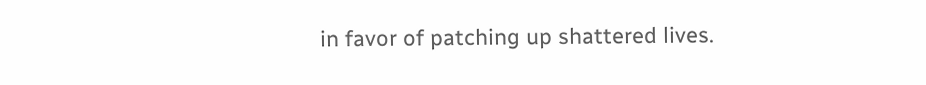in favor of patching up shattered lives.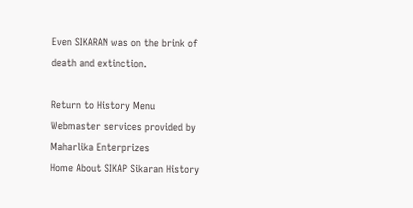Even SIKARAN was on the brink of death and extinction.

Return to History Menu
Webmaster services provided by Maharlika Enterprizes
Home About SIKAP Sikaran History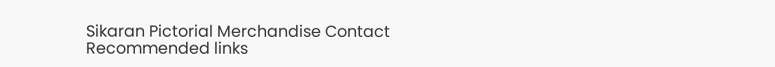Sikaran Pictorial Merchandise Contact Recommended links